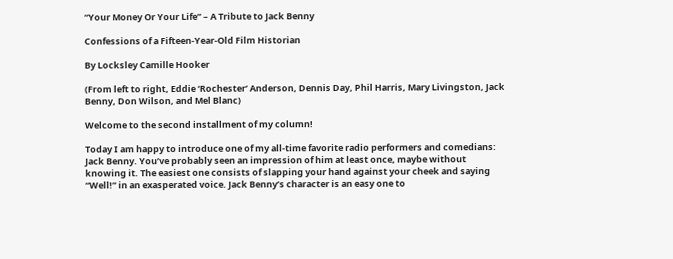“Your Money Or Your Life” – A Tribute to Jack Benny

Confessions of a Fifteen-Year-Old Film Historian

By Locksley Camille Hooker

(From left to right, Eddie ‘Rochester’ Anderson, Dennis Day, Phil Harris, Mary Livingston, Jack Benny, Don Wilson, and Mel Blanc)

Welcome to the second installment of my column!

Today I am happy to introduce one of my all-time favorite radio performers and comedians: Jack Benny. You’ve probably seen an impression of him at least once, maybe without knowing it. The easiest one consists of slapping your hand against your cheek and saying “Well!” in an exasperated voice. Jack Benny’s character is an easy one to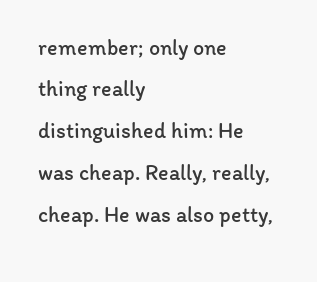remember; only one thing really distinguished him: He was cheap. Really, really, cheap. He was also petty,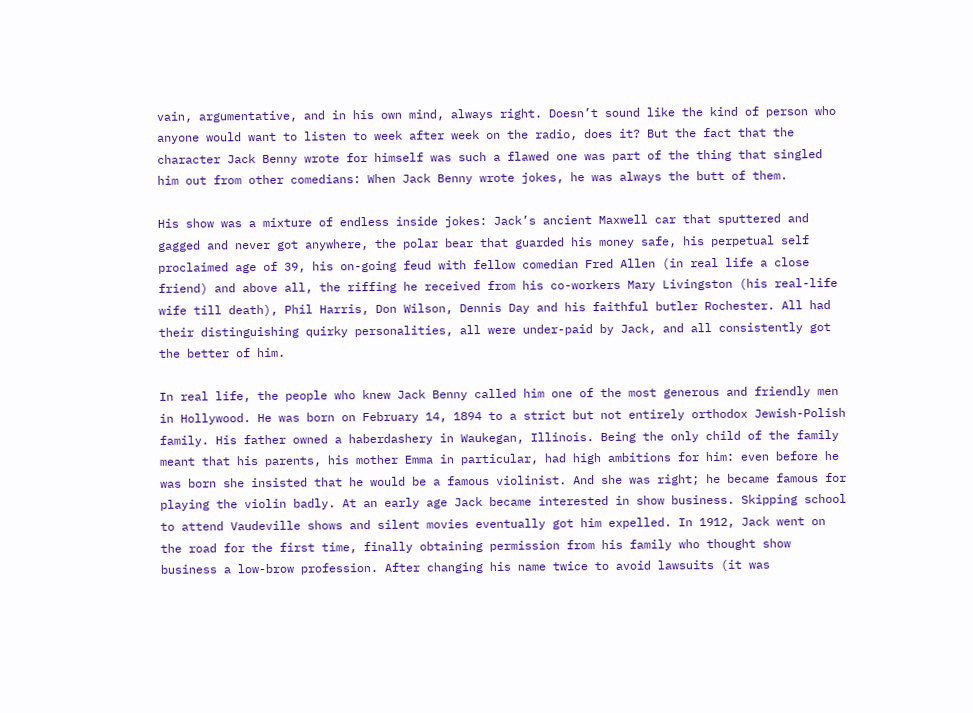vain, argumentative, and in his own mind, always right. Doesn’t sound like the kind of person who anyone would want to listen to week after week on the radio, does it? But the fact that the character Jack Benny wrote for himself was such a flawed one was part of the thing that singled him out from other comedians: When Jack Benny wrote jokes, he was always the butt of them.

His show was a mixture of endless inside jokes: Jack’s ancient Maxwell car that sputtered and gagged and never got anywhere, the polar bear that guarded his money safe, his perpetual self proclaimed age of 39, his on-going feud with fellow comedian Fred Allen (in real life a close friend) and above all, the riffing he received from his co-workers Mary Livingston (his real-life wife till death), Phil Harris, Don Wilson, Dennis Day and his faithful butler Rochester. All had their distinguishing quirky personalities, all were under-paid by Jack, and all consistently got the better of him.

In real life, the people who knew Jack Benny called him one of the most generous and friendly men in Hollywood. He was born on February 14, 1894 to a strict but not entirely orthodox Jewish-Polish family. His father owned a haberdashery in Waukegan, Illinois. Being the only child of the family meant that his parents, his mother Emma in particular, had high ambitions for him: even before he was born she insisted that he would be a famous violinist. And she was right; he became famous for playing the violin badly. At an early age Jack became interested in show business. Skipping school to attend Vaudeville shows and silent movies eventually got him expelled. In 1912, Jack went on the road for the first time, finally obtaining permission from his family who thought show business a low-brow profession. After changing his name twice to avoid lawsuits (it was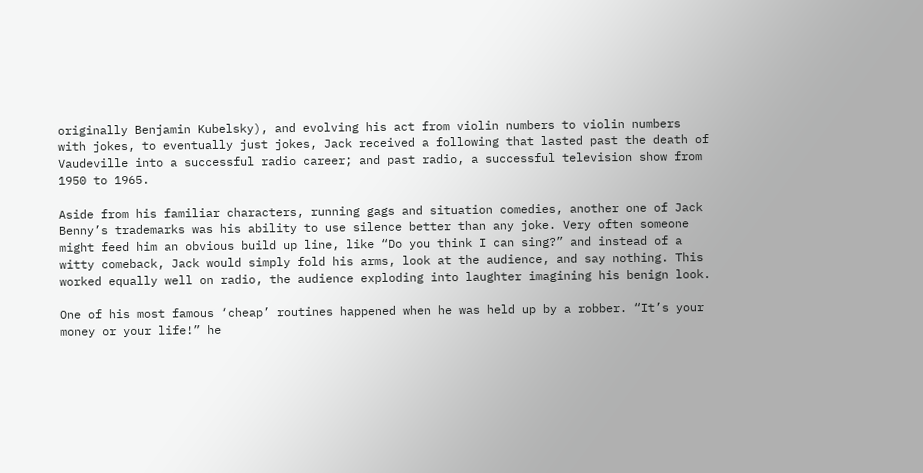originally Benjamin Kubelsky), and evolving his act from violin numbers to violin numbers with jokes, to eventually just jokes, Jack received a following that lasted past the death of Vaudeville into a successful radio career; and past radio, a successful television show from 1950 to 1965.

Aside from his familiar characters, running gags and situation comedies, another one of Jack Benny’s trademarks was his ability to use silence better than any joke. Very often someone might feed him an obvious build up line, like “Do you think I can sing?” and instead of a witty comeback, Jack would simply fold his arms, look at the audience, and say nothing. This worked equally well on radio, the audience exploding into laughter imagining his benign look.

One of his most famous ‘cheap’ routines happened when he was held up by a robber. “It’s your money or your life!” he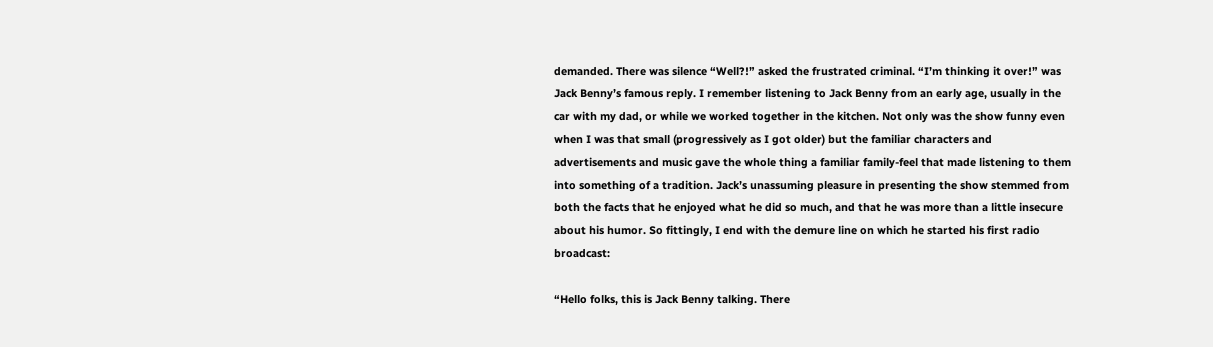demanded. There was silence “Well?!” asked the frustrated criminal. “I’m thinking it over!” was Jack Benny’s famous reply. I remember listening to Jack Benny from an early age, usually in the car with my dad, or while we worked together in the kitchen. Not only was the show funny even when I was that small (progressively as I got older) but the familiar characters and advertisements and music gave the whole thing a familiar family-feel that made listening to them into something of a tradition. Jack’s unassuming pleasure in presenting the show stemmed from both the facts that he enjoyed what he did so much, and that he was more than a little insecure about his humor. So fittingly, I end with the demure line on which he started his first radio broadcast:

“Hello folks, this is Jack Benny talking. There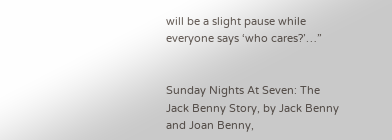will be a slight pause while everyone says ‘who cares?’…”


Sunday Nights At Seven: The Jack Benny Story, by Jack Benny and Joan Benny,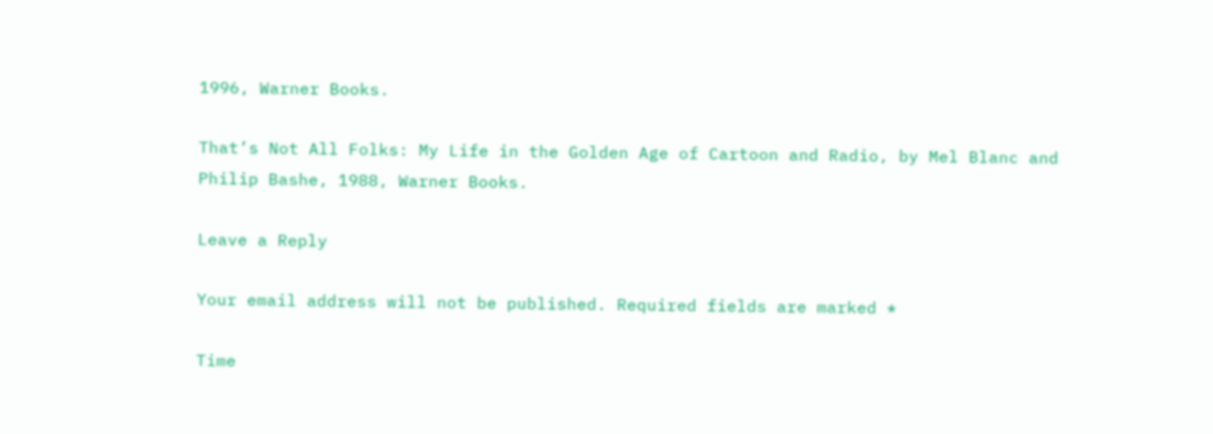1996, Warner Books.

That’s Not All Folks: My Life in the Golden Age of Cartoon and Radio, by Mel Blanc and Philip Bashe, 1988, Warner Books.

Leave a Reply

Your email address will not be published. Required fields are marked *

Time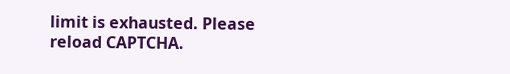limit is exhausted. Please reload CAPTCHA.